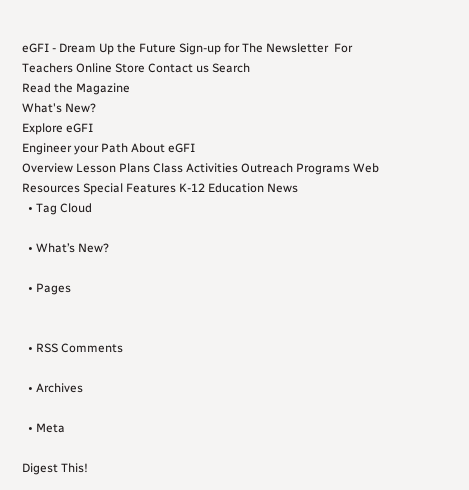eGFI - Dream Up the Future Sign-up for The Newsletter  For Teachers Online Store Contact us Search
Read the Magazine
What's New?
Explore eGFI
Engineer your Path About eGFI
Overview Lesson Plans Class Activities Outreach Programs Web Resources Special Features K-12 Education News
  • Tag Cloud

  • What’s New?

  • Pages


  • RSS Comments

  • Archives

  • Meta

Digest This!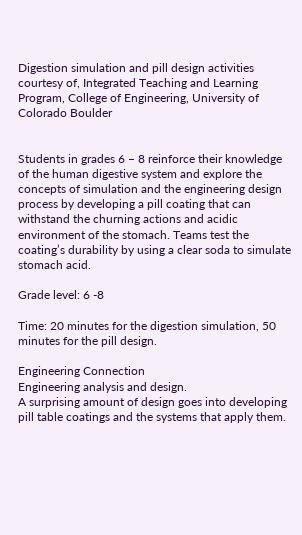Digestion simulation and pill design activities courtesy of, Integrated Teaching and Learning Program, College of Engineering, University of Colorado Boulder


Students in grades 6 – 8 reinforce their knowledge of the human digestive system and explore the concepts of simulation and the engineering design process by developing a pill coating that can withstand the churning actions and acidic environment of the stomach. Teams test the coating’s durability by using a clear soda to simulate stomach acid.

Grade level: 6 -8

Time: 20 minutes for the digestion simulation, 50 minutes for the pill design.

Engineering Connection
Engineering analysis and design.
A surprising amount of design goes into developing pill table coatings and the systems that apply them.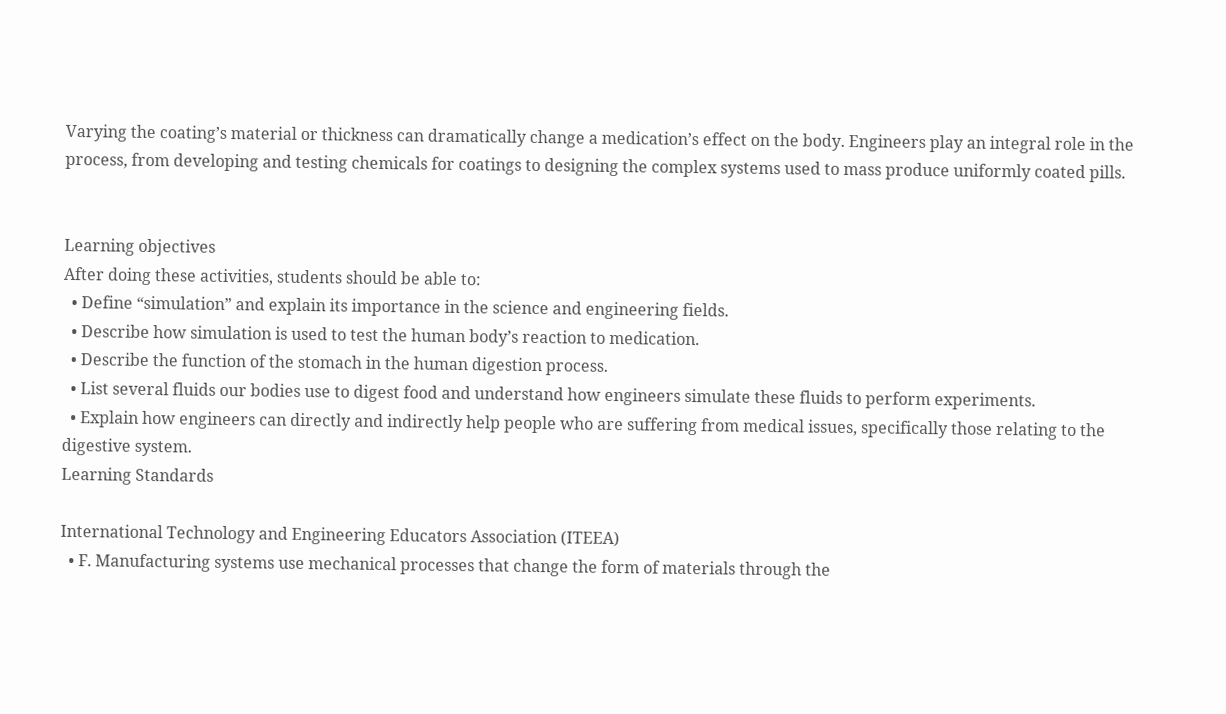Varying the coating’s material or thickness can dramatically change a medication’s effect on the body. Engineers play an integral role in the process, from developing and testing chemicals for coatings to designing the complex systems used to mass produce uniformly coated pills.


Learning objectives
After doing these activities, students should be able to:
  • Define “simulation” and explain its importance in the science and engineering fields.
  • Describe how simulation is used to test the human body’s reaction to medication.
  • Describe the function of the stomach in the human digestion process.
  • List several fluids our bodies use to digest food and understand how engineers simulate these fluids to perform experiments.
  • Explain how engineers can directly and indirectly help people who are suffering from medical issues, specifically those relating to the digestive system.
Learning Standards

International Technology and Engineering Educators Association (ITEEA)
  • F. Manufacturing systems use mechanical processes that change the form of materials through the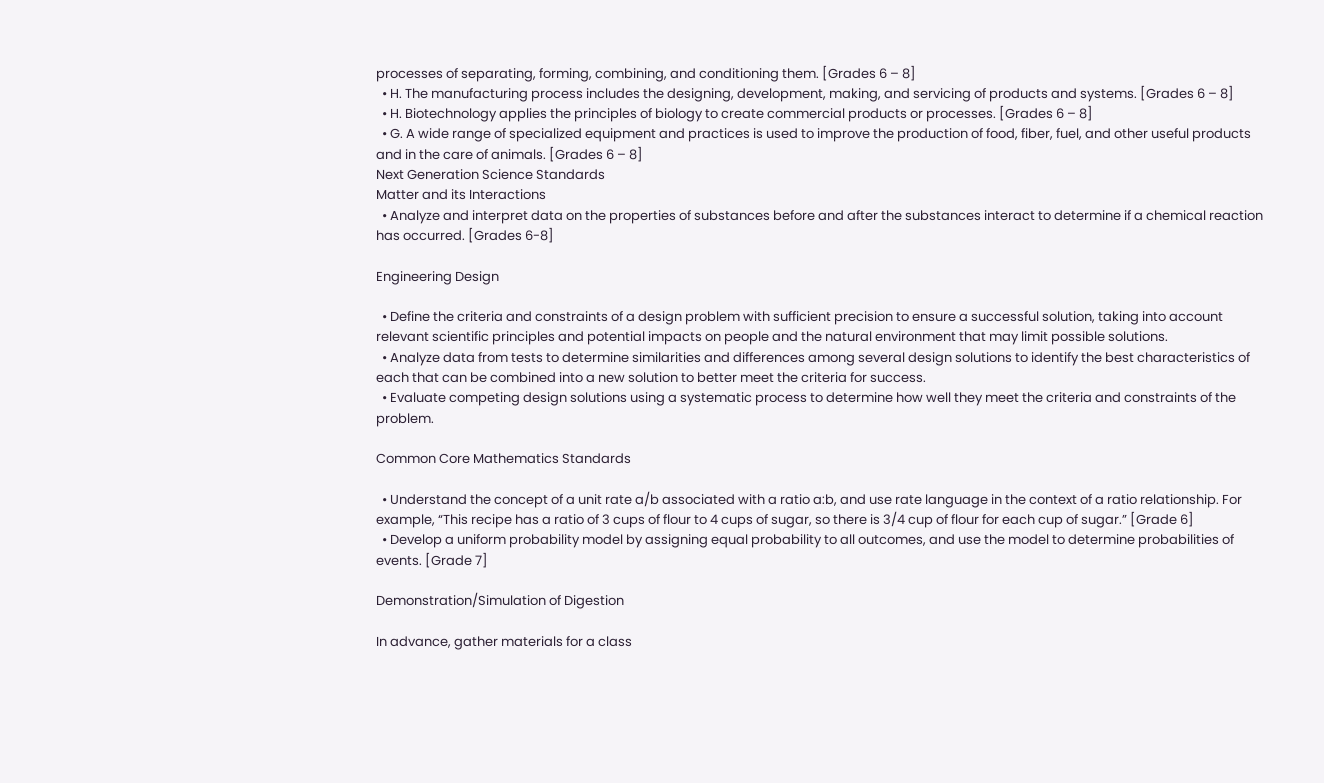processes of separating, forming, combining, and conditioning them. [Grades 6 – 8]
  • H. The manufacturing process includes the designing, development, making, and servicing of products and systems. [Grades 6 – 8]
  • H. Biotechnology applies the principles of biology to create commercial products or processes. [Grades 6 – 8]
  • G. A wide range of specialized equipment and practices is used to improve the production of food, fiber, fuel, and other useful products and in the care of animals. [Grades 6 – 8]
Next Generation Science Standards
Matter and its Interactions
  • Analyze and interpret data on the properties of substances before and after the substances interact to determine if a chemical reaction has occurred. [Grades 6-8]

Engineering Design

  • Define the criteria and constraints of a design problem with sufficient precision to ensure a successful solution, taking into account relevant scientific principles and potential impacts on people and the natural environment that may limit possible solutions.
  • Analyze data from tests to determine similarities and differences among several design solutions to identify the best characteristics of each that can be combined into a new solution to better meet the criteria for success.
  • Evaluate competing design solutions using a systematic process to determine how well they meet the criteria and constraints of the problem.

Common Core Mathematics Standards

  • Understand the concept of a unit rate a/b associated with a ratio a:b, and use rate language in the context of a ratio relationship. For example, “This recipe has a ratio of 3 cups of flour to 4 cups of sugar, so there is 3/4 cup of flour for each cup of sugar.” [Grade 6]
  • Develop a uniform probability model by assigning equal probability to all outcomes, and use the model to determine probabilities of events. [Grade 7]

Demonstration/Simulation of Digestion

In advance, gather materials for a class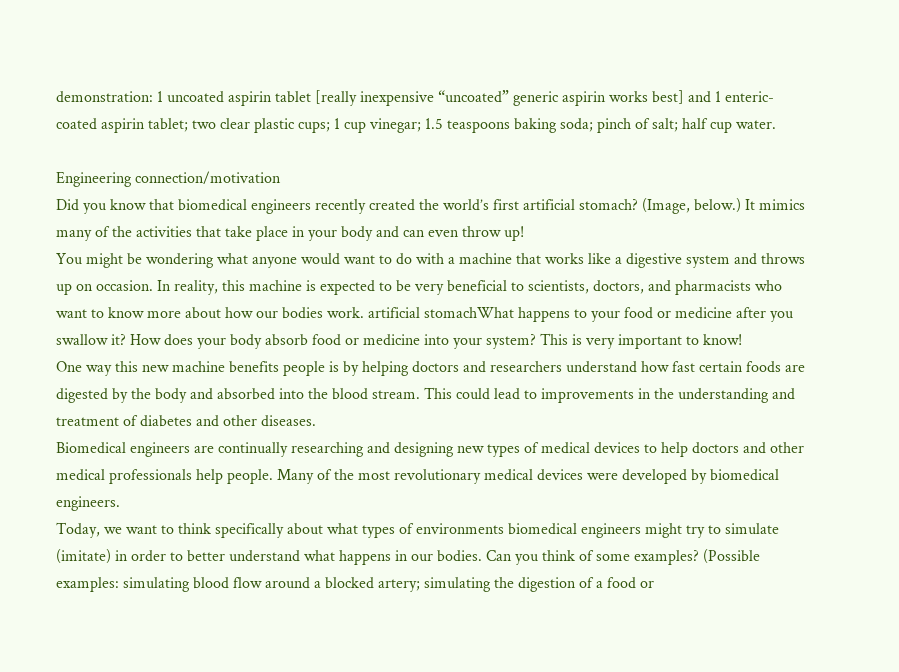demonstration: 1 uncoated aspirin tablet [really inexpensive “uncoated” generic aspirin works best] and 1 enteric-coated aspirin tablet; two clear plastic cups; 1 cup vinegar; 1.5 teaspoons baking soda; pinch of salt; half cup water.

Engineering connection/motivation
Did you know that biomedical engineers recently created the world’s first artificial stomach? (Image, below.) It mimics many of the activities that take place in your body and can even throw up!
You might be wondering what anyone would want to do with a machine that works like a digestive system and throws up on occasion. In reality, this machine is expected to be very beneficial to scientists, doctors, and pharmacists who want to know more about how our bodies work. artificial stomachWhat happens to your food or medicine after you swallow it? How does your body absorb food or medicine into your system? This is very important to know!
One way this new machine benefits people is by helping doctors and researchers understand how fast certain foods are digested by the body and absorbed into the blood stream. This could lead to improvements in the understanding and treatment of diabetes and other diseases.
Biomedical engineers are continually researching and designing new types of medical devices to help doctors and other medical professionals help people. Many of the most revolutionary medical devices were developed by biomedical engineers.
Today, we want to think specifically about what types of environments biomedical engineers might try to simulate (imitate) in order to better understand what happens in our bodies. Can you think of some examples? (Possible examples: simulating blood flow around a blocked artery; simulating the digestion of a food or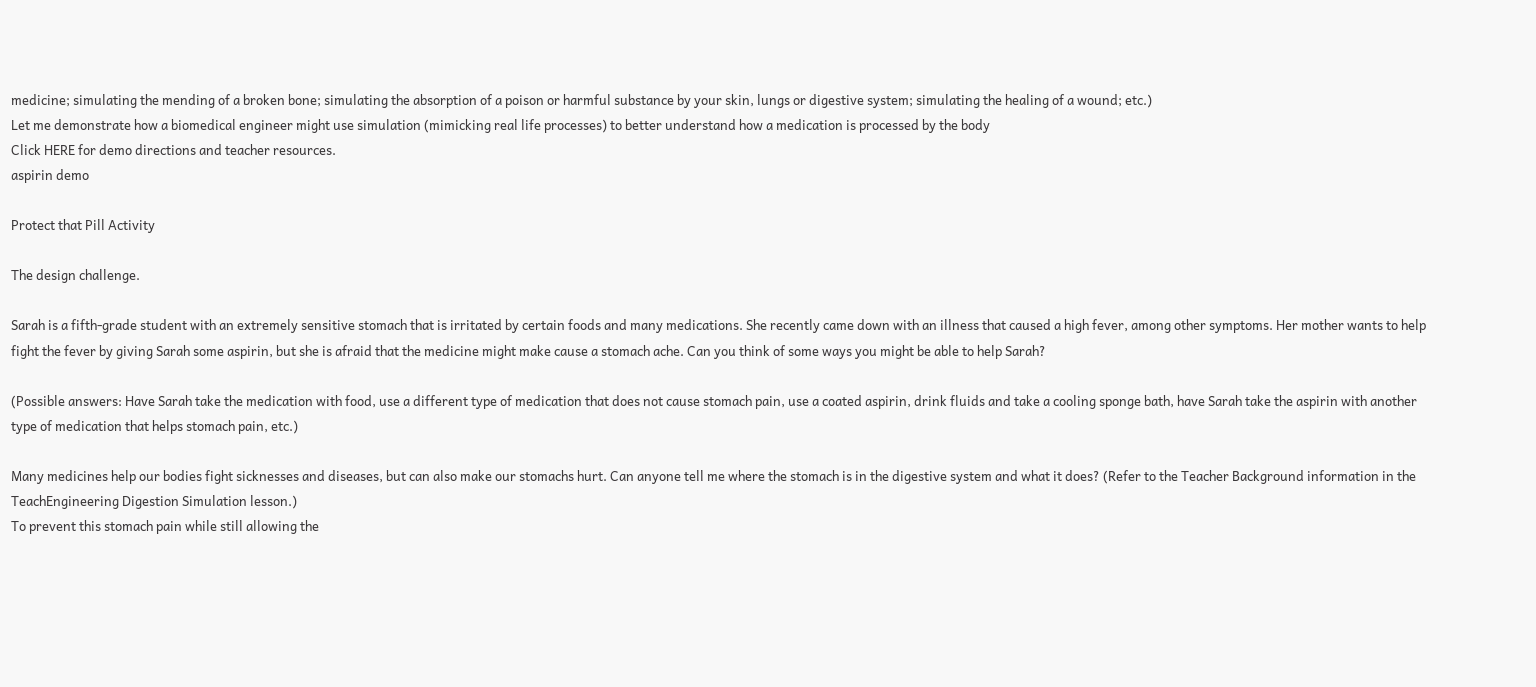medicine; simulating the mending of a broken bone; simulating the absorption of a poison or harmful substance by your skin, lungs or digestive system; simulating the healing of a wound; etc.)
Let me demonstrate how a biomedical engineer might use simulation (mimicking real life processes) to better understand how a medication is processed by the body
Click HERE for demo directions and teacher resources.
aspirin demo

Protect that Pill Activity

The design challenge.

Sarah is a fifth-grade student with an extremely sensitive stomach that is irritated by certain foods and many medications. She recently came down with an illness that caused a high fever, among other symptoms. Her mother wants to help  fight the fever by giving Sarah some aspirin, but she is afraid that the medicine might make cause a stomach ache. Can you think of some ways you might be able to help Sarah?

(Possible answers: Have Sarah take the medication with food, use a different type of medication that does not cause stomach pain, use a coated aspirin, drink fluids and take a cooling sponge bath, have Sarah take the aspirin with another type of medication that helps stomach pain, etc.)

Many medicines help our bodies fight sicknesses and diseases, but can also make our stomachs hurt. Can anyone tell me where the stomach is in the digestive system and what it does? (Refer to the Teacher Background information in the TeachEngineering Digestion Simulation lesson.)
To prevent this stomach pain while still allowing the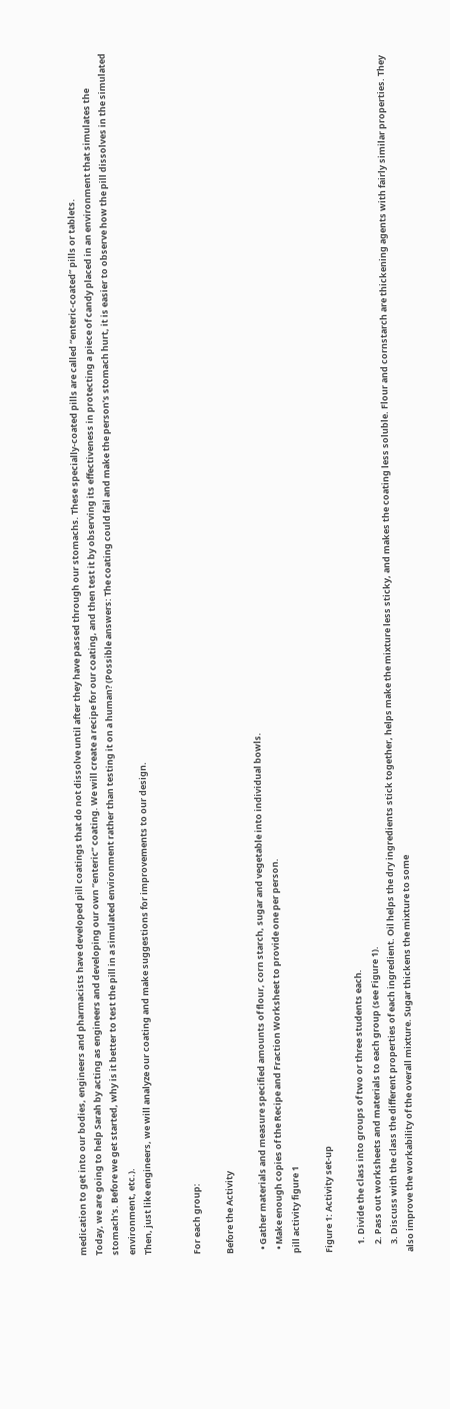medication to get into our bodies, engineers and pharmacists have developed pill coatings that do not dissolve until after they have passed through our stomachs. These specially-coated pills are called “enteric-coated” pills or tablets.
Today, we are going to help Sarah by acting as engineers and developing our own “enteric” coating. We will create a recipe for our coating, and then test it by observing its effectiveness in protecting a piece of candy placed in an environment that simulates the stomach’s. Before we get started, why is it better to test the pill in a simulated environment rather than testing it on a human? (Possible answers: The coating could fail and make the person’s stomach hurt, it is easier to observe how the pill dissolves in the simulated environment, etc.).
Then, just like engineers, we will analyze our coating and make suggestions for improvements to our design.


For each group:

Before the Activity

  • Gather materials and measure specified amounts of flour, corn starch, sugar and vegetable into individual bowls.
  • Make enough copies of the Recipe and Fraction Worksheet to provide one per person.
pill activity figure 1

Figure 1: Activity set-up

    1. Divide the class into groups of two or three students each.
    2. Pass out worksheets and materials to each group (see Figure 1).
    3. Discuss with the class the different properties of each ingredient. Oil helps the dry ingredients stick together, helps make the mixture less sticky, and makes the coating less soluble. Flour and cornstarch are thickening agents with fairly similar properties. They also improve the workability of the overall mixture. Sugar thickens the mixture to some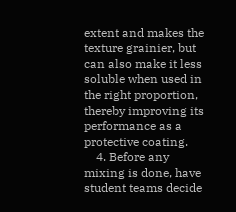extent and makes the texture grainier, but can also make it less soluble when used in the right proportion, thereby improving its performance as a protective coating.
    4. Before any mixing is done, have student teams decide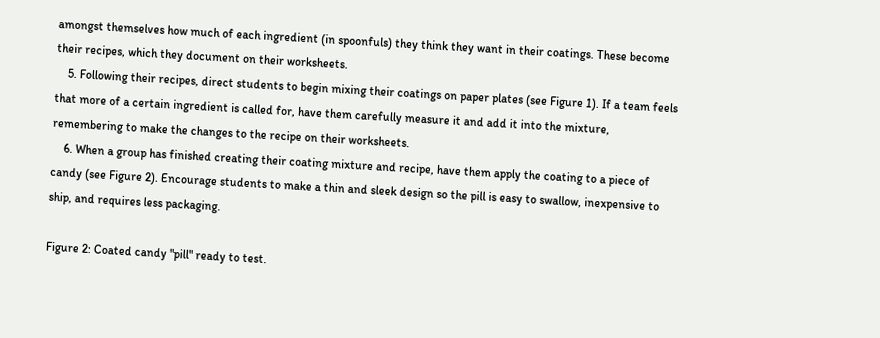amongst themselves how much of each ingredient (in spoonfuls) they think they want in their coatings. These become their recipes, which they document on their worksheets.
    5. Following their recipes, direct students to begin mixing their coatings on paper plates (see Figure 1). If a team feels that more of a certain ingredient is called for, have them carefully measure it and add it into the mixture, remembering to make the changes to the recipe on their worksheets.
    6. When a group has finished creating their coating mixture and recipe, have them apply the coating to a piece of candy (see Figure 2). Encourage students to make a thin and sleek design so the pill is easy to swallow, inexpensive to ship, and requires less packaging.

Figure 2: Coated candy "pill" ready to test.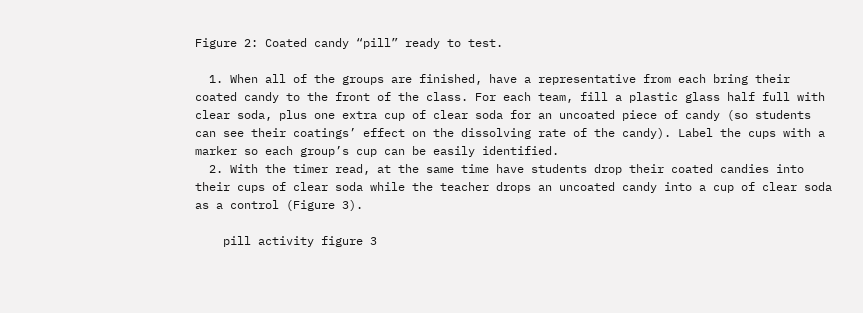Figure 2: Coated candy “pill” ready to test.

  1. When all of the groups are finished, have a representative from each bring their coated candy to the front of the class. For each team, fill a plastic glass half full with clear soda, plus one extra cup of clear soda for an uncoated piece of candy (so students can see their coatings’ effect on the dissolving rate of the candy). Label the cups with a marker so each group’s cup can be easily identified.
  2. With the timer read, at the same time have students drop their coated candies into their cups of clear soda while the teacher drops an uncoated candy into a cup of clear soda as a control (Figure 3).

    pill activity figure 3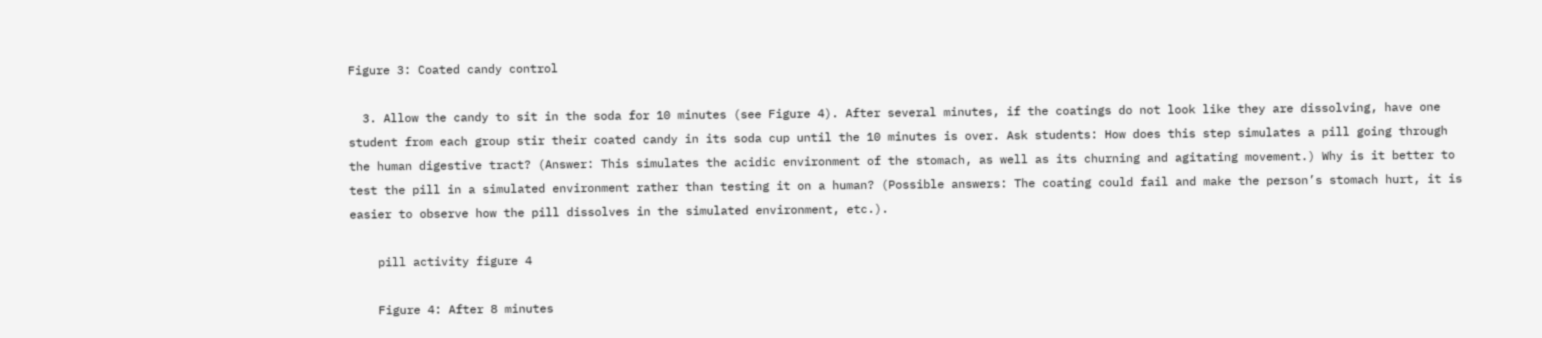Figure 3: Coated candy control

  3. Allow the candy to sit in the soda for 10 minutes (see Figure 4). After several minutes, if the coatings do not look like they are dissolving, have one student from each group stir their coated candy in its soda cup until the 10 minutes is over. Ask students: How does this step simulates a pill going through the human digestive tract? (Answer: This simulates the acidic environment of the stomach, as well as its churning and agitating movement.) Why is it better to test the pill in a simulated environment rather than testing it on a human? (Possible answers: The coating could fail and make the person’s stomach hurt, it is easier to observe how the pill dissolves in the simulated environment, etc.).

    pill activity figure 4

    Figure 4: After 8 minutes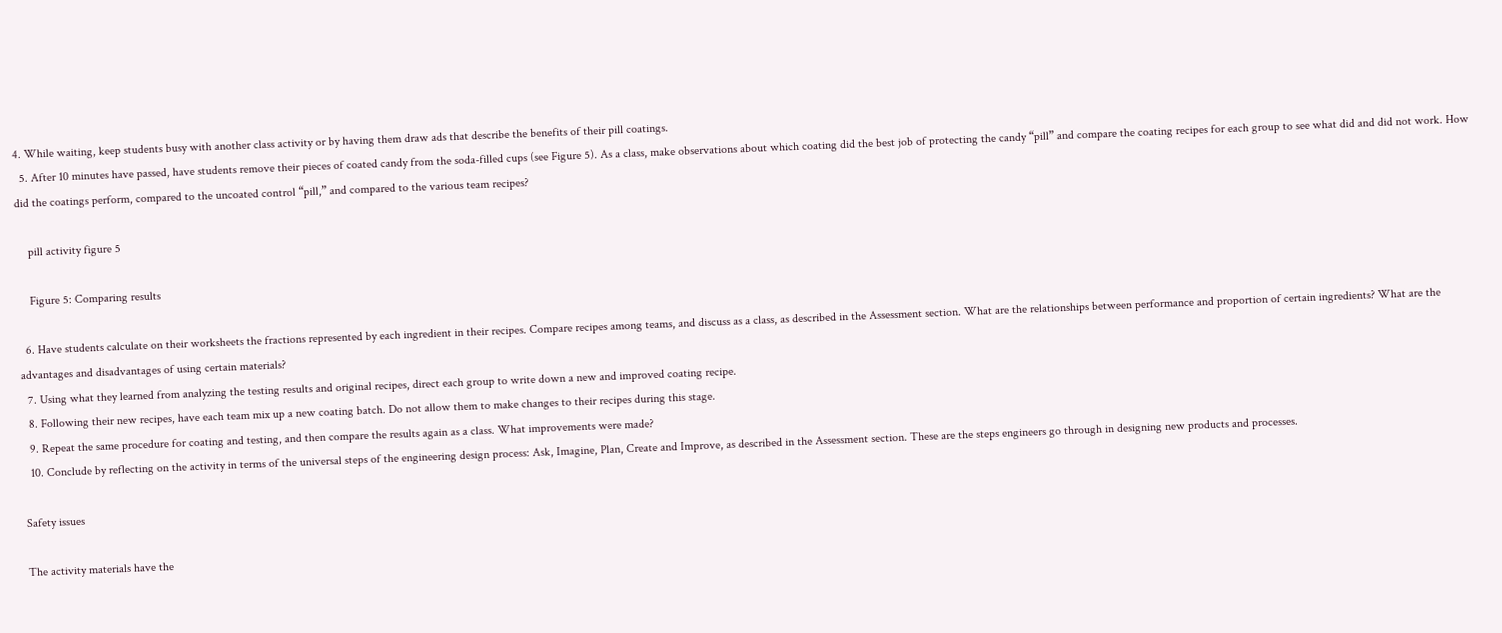4. While waiting, keep students busy with another class activity or by having them draw ads that describe the benefits of their pill coatings.
  5. After 10 minutes have passed, have students remove their pieces of coated candy from the soda-filled cups (see Figure 5). As a class, make observations about which coating did the best job of protecting the candy “pill” and compare the coating recipes for each group to see what did and did not work. How did the coatings perform, compared to the uncoated control “pill,” and compared to the various team recipes?

    pill activity figure 5

    Figure 5: Comparing results

  6. Have students calculate on their worksheets the fractions represented by each ingredient in their recipes. Compare recipes among teams, and discuss as a class, as described in the Assessment section. What are the relationships between performance and proportion of certain ingredients? What are the advantages and disadvantages of using certain materials?
  7. Using what they learned from analyzing the testing results and original recipes, direct each group to write down a new and improved coating recipe.
  8. Following their new recipes, have each team mix up a new coating batch. Do not allow them to make changes to their recipes during this stage.
  9. Repeat the same procedure for coating and testing, and then compare the results again as a class. What improvements were made?
  10. Conclude by reflecting on the activity in terms of the universal steps of the engineering design process: Ask, Imagine, Plan, Create and Improve, as described in the Assessment section. These are the steps engineers go through in designing new products and processes.

Safety issues

The activity materials have the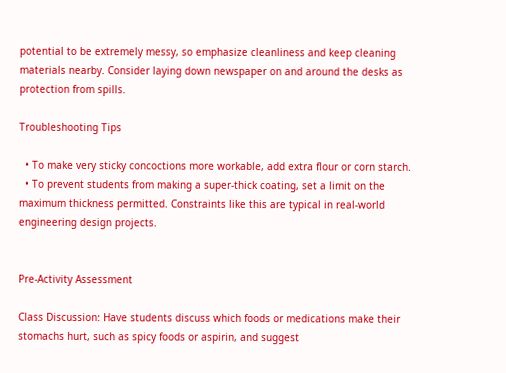potential to be extremely messy, so emphasize cleanliness and keep cleaning materials nearby. Consider laying down newspaper on and around the desks as protection from spills.

Troubleshooting Tips

  • To make very sticky concoctions more workable, add extra flour or corn starch.
  • To prevent students from making a super-thick coating, set a limit on the maximum thickness permitted. Constraints like this are typical in real-world engineering design projects.


Pre-Activity Assessment

Class Discussion: Have students discuss which foods or medications make their stomachs hurt, such as spicy foods or aspirin, and suggest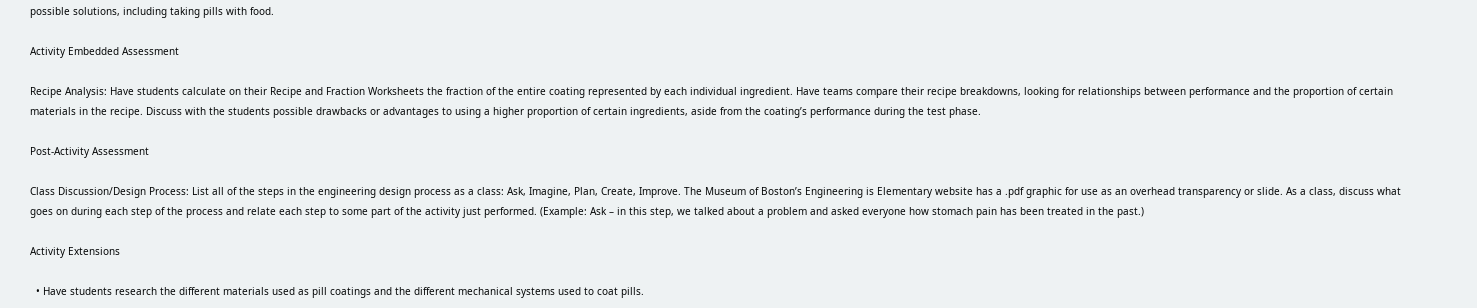possible solutions, including taking pills with food.

Activity Embedded Assessment

Recipe Analysis: Have students calculate on their Recipe and Fraction Worksheets the fraction of the entire coating represented by each individual ingredient. Have teams compare their recipe breakdowns, looking for relationships between performance and the proportion of certain materials in the recipe. Discuss with the students possible drawbacks or advantages to using a higher proportion of certain ingredients, aside from the coating’s performance during the test phase.

Post-Activity Assessment

Class Discussion/Design Process: List all of the steps in the engineering design process as a class: Ask, Imagine, Plan, Create, Improve. The Museum of Boston’s Engineering is Elementary website has a .pdf graphic for use as an overhead transparency or slide. As a class, discuss what goes on during each step of the process and relate each step to some part of the activity just performed. (Example: Ask – in this step, we talked about a problem and asked everyone how stomach pain has been treated in the past.)

Activity Extensions

  • Have students research the different materials used as pill coatings and the different mechanical systems used to coat pills.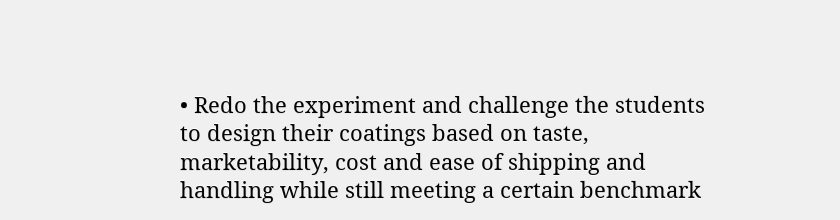• Redo the experiment and challenge the students to design their coatings based on taste, marketability, cost and ease of shipping and handling while still meeting a certain benchmark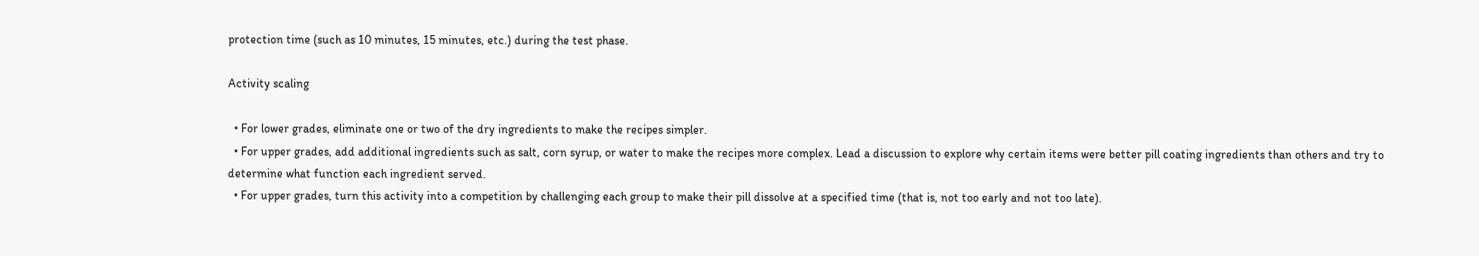protection time (such as 10 minutes, 15 minutes, etc.) during the test phase.

Activity scaling

  • For lower grades, eliminate one or two of the dry ingredients to make the recipes simpler.
  • For upper grades, add additional ingredients such as salt, corn syrup, or water to make the recipes more complex. Lead a discussion to explore why certain items were better pill coating ingredients than others and try to determine what function each ingredient served.
  • For upper grades, turn this activity into a competition by challenging each group to make their pill dissolve at a specified time (that is, not too early and not too late).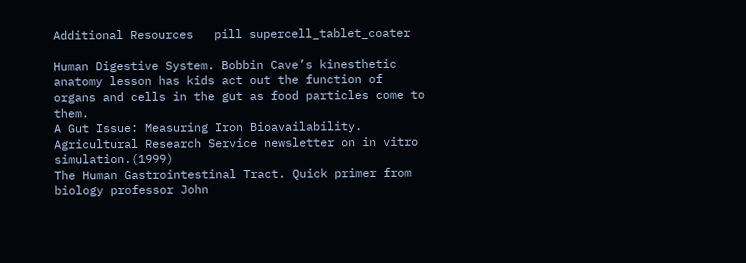Additional Resources   pill supercell_tablet_coater

Human Digestive System. Bobbin Cave’s kinesthetic anatomy lesson has kids act out the function of organs and cells in the gut as food particles come to them.
A Gut Issue: Measuring Iron Bioavailability. Agricultural Research Service newsletter on in vitro simulation.(1999)
The Human Gastrointestinal Tract. Quick primer from biology professor John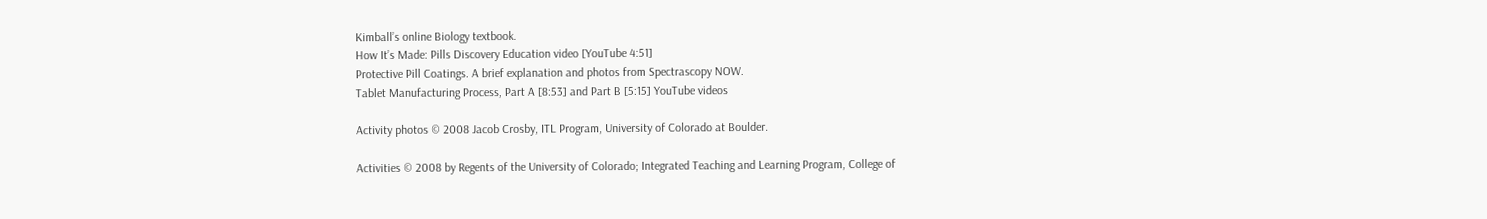Kimball’s online Biology textbook.
How It’s Made: Pills Discovery Education video [YouTube 4:51]
Protective Pill Coatings. A brief explanation and photos from Spectrascopy NOW.
Tablet Manufacturing Process, Part A [8:53] and Part B [5:15] YouTube videos

Activity photos © 2008 Jacob Crosby, ITL Program, University of Colorado at Boulder.

Activities © 2008 by Regents of the University of Colorado; Integrated Teaching and Learning Program, College of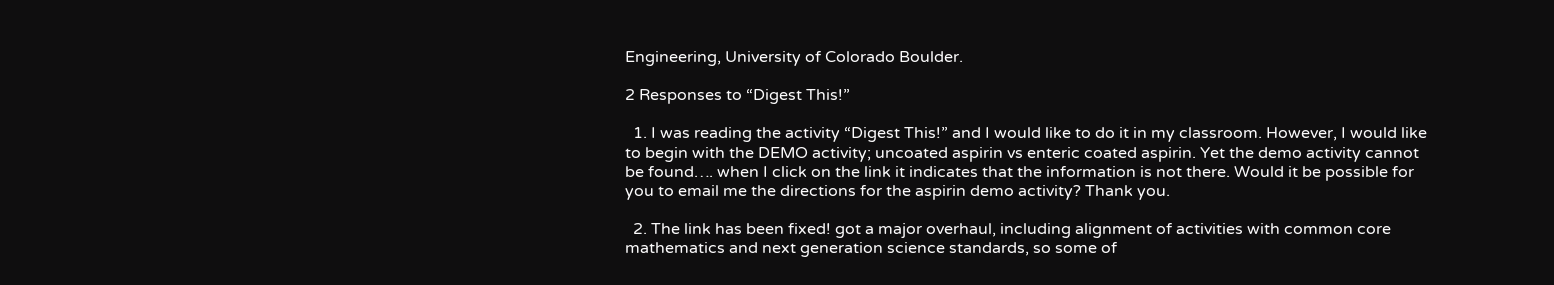Engineering, University of Colorado Boulder.

2 Responses to “Digest This!”

  1. I was reading the activity “Digest This!” and I would like to do it in my classroom. However, I would like to begin with the DEMO activity; uncoated aspirin vs enteric coated aspirin. Yet the demo activity cannot be found…. when I click on the link it indicates that the information is not there. Would it be possible for you to email me the directions for the aspirin demo activity? Thank you.

  2. The link has been fixed! got a major overhaul, including alignment of activities with common core mathematics and next generation science standards, so some of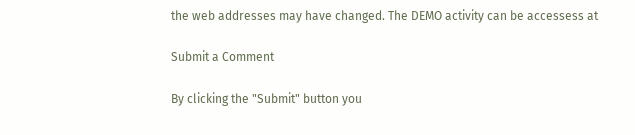the web addresses may have changed. The DEMO activity can be accessess at

Submit a Comment

By clicking the "Submit" button you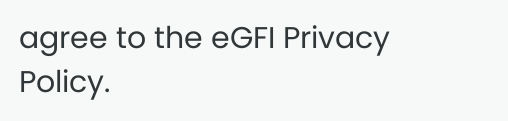agree to the eGFI Privacy Policy.